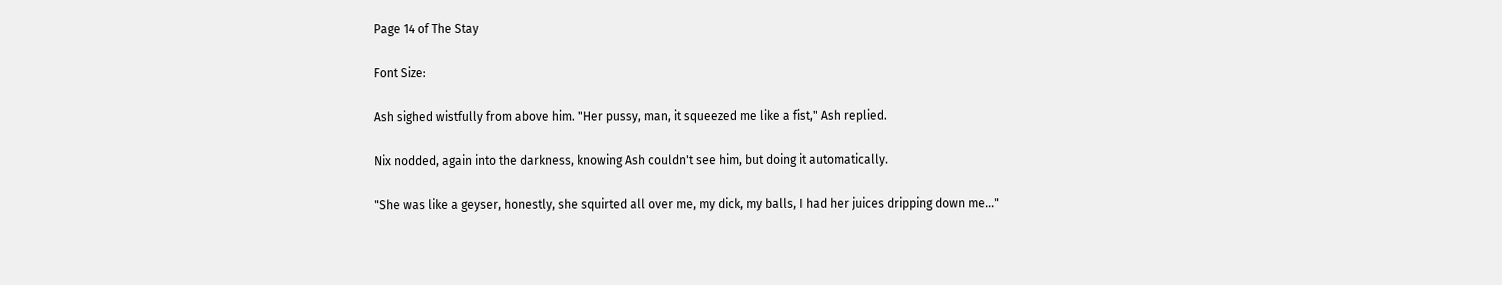Page 14 of The Stay

Font Size:

Ash sighed wistfully from above him. "Her pussy, man, it squeezed me like a fist," Ash replied.

Nix nodded, again into the darkness, knowing Ash couldn't see him, but doing it automatically.

"She was like a geyser, honestly, she squirted all over me, my dick, my balls, I had her juices dripping down me..."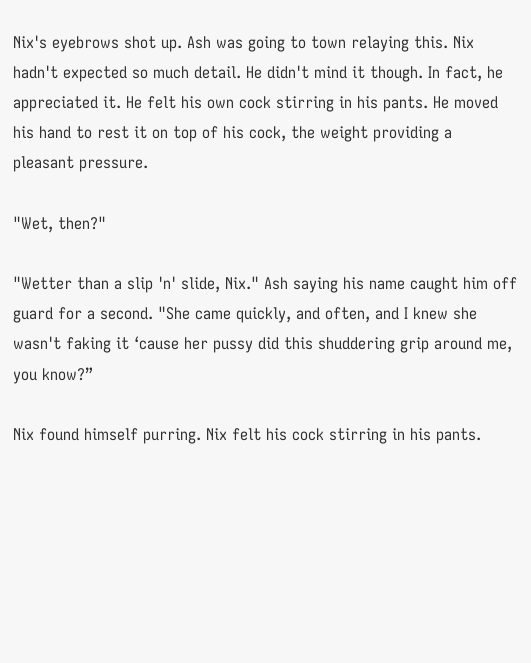Nix's eyebrows shot up. Ash was going to town relaying this. Nix hadn't expected so much detail. He didn't mind it though. In fact, he appreciated it. He felt his own cock stirring in his pants. He moved his hand to rest it on top of his cock, the weight providing a pleasant pressure.

"Wet, then?"

"Wetter than a slip 'n' slide, Nix." Ash saying his name caught him off guard for a second. "She came quickly, and often, and I knew she wasn't faking it ‘cause her pussy did this shuddering grip around me, you know?”

Nix found himself purring. Nix felt his cock stirring in his pants.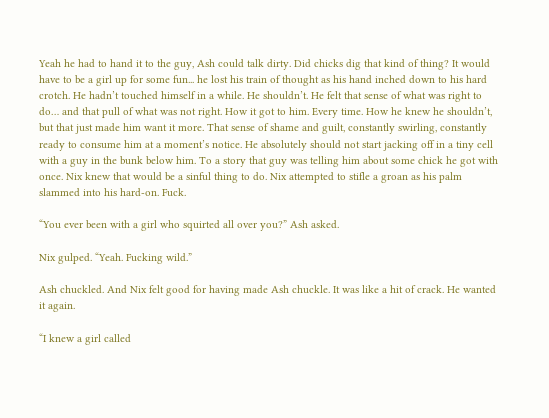Yeah he had to hand it to the guy, Ash could talk dirty. Did chicks dig that kind of thing? It would have to be a girl up for some fun... he lost his train of thought as his hand inched down to his hard crotch. He hadn’t touched himself in a while. He shouldn’t. He felt that sense of what was right to do… and that pull of what was not right. How it got to him. Every time. How he knew he shouldn’t, but that just made him want it more. That sense of shame and guilt, constantly swirling, constantly ready to consume him at a moment’s notice. He absolutely should not start jacking off in a tiny cell with a guy in the bunk below him. To a story that guy was telling him about some chick he got with once. Nix knew that would be a sinful thing to do. Nix attempted to stifle a groan as his palm slammed into his hard-on. Fuck.

“You ever been with a girl who squirted all over you?” Ash asked.

Nix gulped. “Yeah. Fucking wild.”

Ash chuckled. And Nix felt good for having made Ash chuckle. It was like a hit of crack. He wanted it again.

“I knew a girl called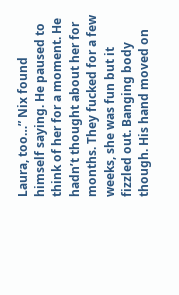Laura, too…” Nix found himself saying. He paused to think of her for a moment. He hadn’t thought about her for months. They fucked for a few weeks, she was fun but it fizzled out. Banging body though. His hand moved on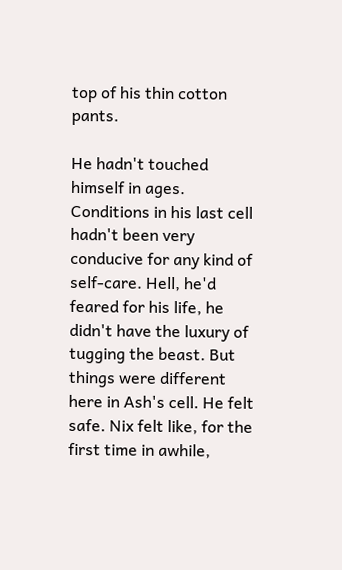top of his thin cotton pants.

He hadn't touched himself in ages. Conditions in his last cell hadn't been very conducive for any kind of self-care. Hell, he'd feared for his life, he didn't have the luxury of tugging the beast. But things were different here in Ash's cell. He felt safe. Nix felt like, for the first time in awhile,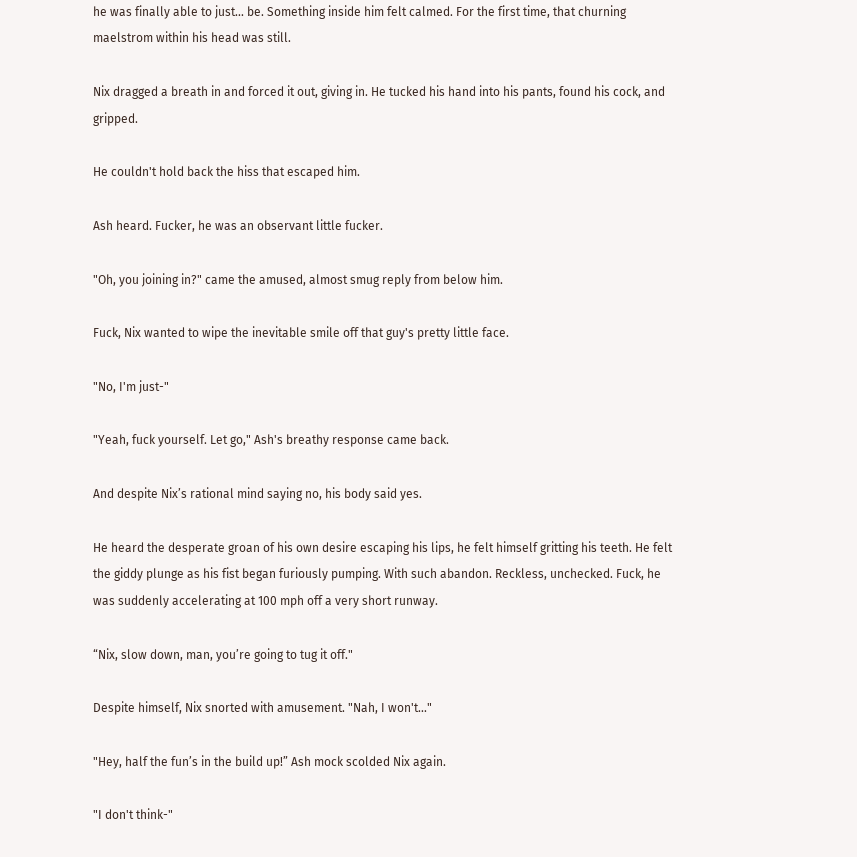he was finally able to just... be. Something inside him felt calmed. For the first time, that churning maelstrom within his head was still.

Nix dragged a breath in and forced it out, giving in. He tucked his hand into his pants, found his cock, and gripped.

He couldn't hold back the hiss that escaped him.

Ash heard. Fucker, he was an observant little fucker.

"Oh, you joining in?" came the amused, almost smug reply from below him.

Fuck, Nix wanted to wipe the inevitable smile off that guy's pretty little face.

"No, I'm just-"

"Yeah, fuck yourself. Let go," Ash's breathy response came back.

And despite Nix’s rational mind saying no, his body said yes.

He heard the desperate groan of his own desire escaping his lips, he felt himself gritting his teeth. He felt the giddy plunge as his fist began furiously pumping. With such abandon. Reckless, unchecked. Fuck, he was suddenly accelerating at 100 mph off a very short runway.

“Nix, slow down, man, you’re going to tug it off."

Despite himself, Nix snorted with amusement. "Nah, I won't..."

"Hey, half the fun’s in the build up!” Ash mock scolded Nix again.

"I don't think-"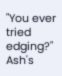"You ever tried edging?" Ash's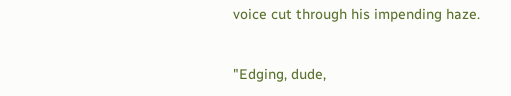voice cut through his impending haze.


"Edging, dude,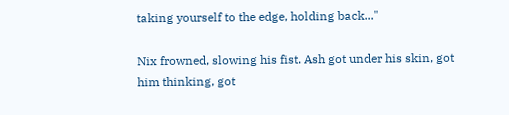taking yourself to the edge, holding back..."

Nix frowned, slowing his fist. Ash got under his skin, got him thinking, got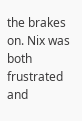the brakes on. Nix was both frustrated and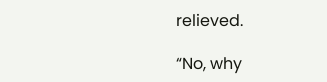relieved.

“No, why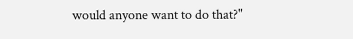would anyone want to do that?"